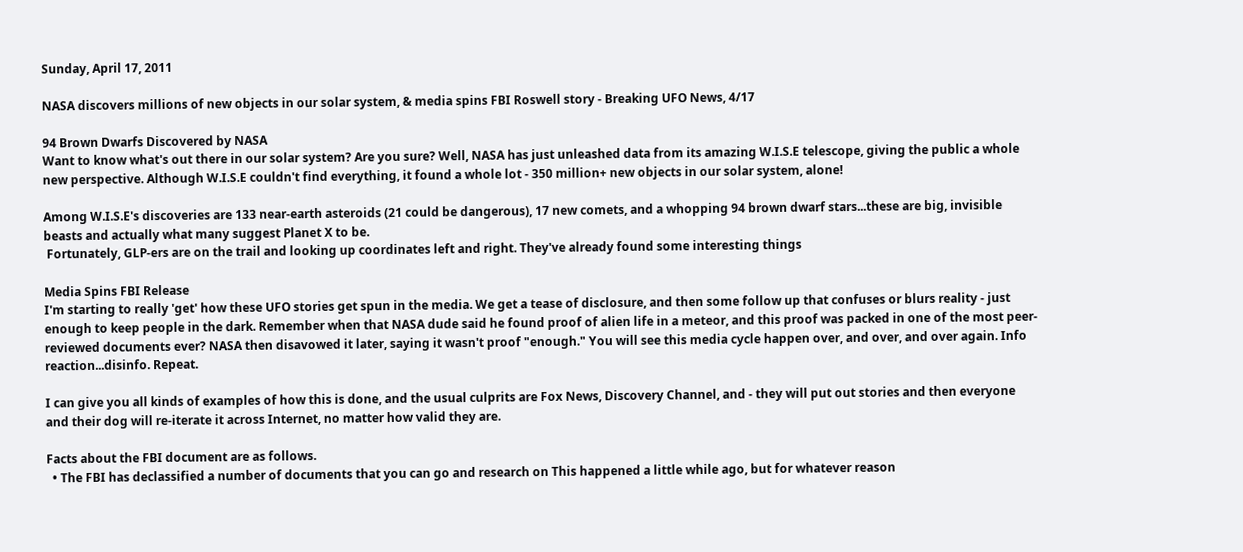Sunday, April 17, 2011

NASA discovers millions of new objects in our solar system, & media spins FBI Roswell story - Breaking UFO News, 4/17

94 Brown Dwarfs Discovered by NASA
Want to know what's out there in our solar system? Are you sure? Well, NASA has just unleashed data from its amazing W.I.S.E telescope, giving the public a whole new perspective. Although W.I.S.E couldn't find everything, it found a whole lot - 350 million+ new objects in our solar system, alone!

Among W.I.S.E's discoveries are 133 near-earth asteroids (21 could be dangerous), 17 new comets, and a whopping 94 brown dwarf stars...these are big, invisible beasts and actually what many suggest Planet X to be.
 Fortunately, GLP-ers are on the trail and looking up coordinates left and right. They've already found some interesting things

Media Spins FBI Release
I'm starting to really 'get' how these UFO stories get spun in the media. We get a tease of disclosure, and then some follow up that confuses or blurs reality - just enough to keep people in the dark. Remember when that NASA dude said he found proof of alien life in a meteor, and this proof was packed in one of the most peer-reviewed documents ever? NASA then disavowed it later, saying it wasn't proof "enough." You will see this media cycle happen over, and over, and over again. Info reaction...disinfo. Repeat.

I can give you all kinds of examples of how this is done, and the usual culprits are Fox News, Discovery Channel, and - they will put out stories and then everyone and their dog will re-iterate it across Internet, no matter how valid they are.

Facts about the FBI document are as follows.
  • The FBI has declassified a number of documents that you can go and research on This happened a little while ago, but for whatever reason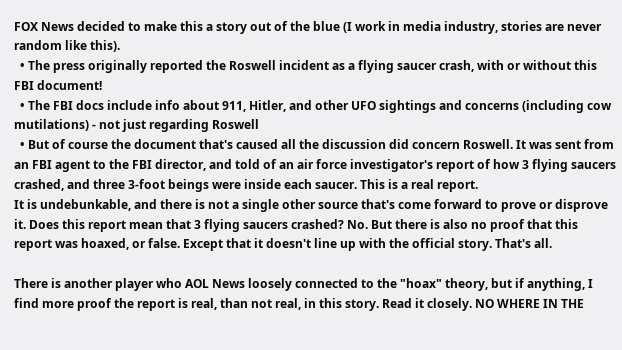FOX News decided to make this a story out of the blue (I work in media industry, stories are never random like this).
  • The press originally reported the Roswell incident as a flying saucer crash, with or without this FBI document!
  • The FBI docs include info about 911, Hitler, and other UFO sightings and concerns (including cow mutilations) - not just regarding Roswell
  • But of course the document that's caused all the discussion did concern Roswell. It was sent from an FBI agent to the FBI director, and told of an air force investigator's report of how 3 flying saucers crashed, and three 3-foot beings were inside each saucer. This is a real report.
It is undebunkable, and there is not a single other source that's come forward to prove or disprove it. Does this report mean that 3 flying saucers crashed? No. But there is also no proof that this report was hoaxed, or false. Except that it doesn't line up with the official story. That's all.

There is another player who AOL News loosely connected to the "hoax" theory, but if anything, I find more proof the report is real, than not real, in this story. Read it closely. NO WHERE IN THE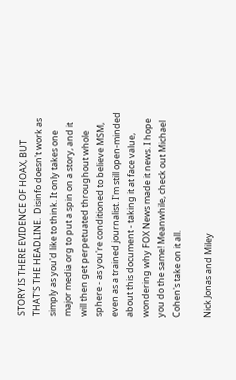STORY IS THERE EVIDENCE OF HOAX, BUT THAT'S THE HEADLINE.  Disinfo doesn't work as simply as you'd like to think. It only takes one major media org to put a spin on a story, and it will then get perpetuated throughout whole sphere - as you're conditioned to believe MSM, even as a trained journalist. I'm still open-minded about this document - taking it at face value, wondering why FOX News made it news. I hope you do the same! Meanwhile, check out Michael Cohen's take on it all.

Nick Jonas and Miley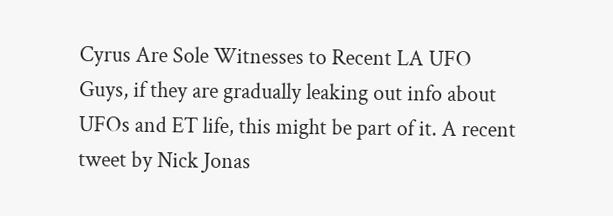Cyrus Are Sole Witnesses to Recent LA UFO
Guys, if they are gradually leaking out info about UFOs and ET life, this might be part of it. A recent tweet by Nick Jonas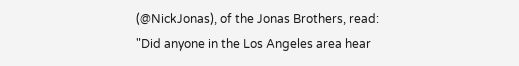(@NickJonas), of the Jonas Brothers, read: "Did anyone in the Los Angeles area hear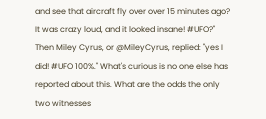and see that aircraft fly over over 15 minutes ago? It was crazy loud, and it looked insane! #UFO?" Then Miley Cyrus, or @MileyCyrus, replied: "yes I did! #UFO 100%." What's curious is no one else has reported about this. What are the odds the only two witnesses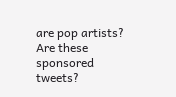are pop artists? Are these sponsored tweets?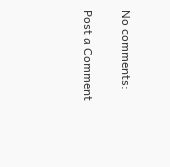No comments:

Post a Comment